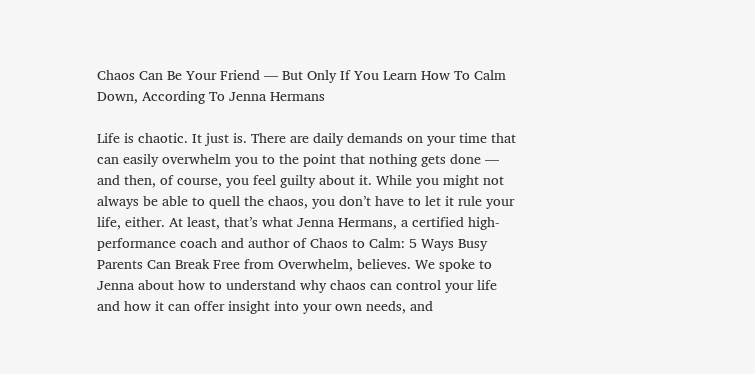Chaos Can Be Your Friend — But Only If You Learn How To Calm Down, According To Jenna Hermans

Life is chaotic. It just is. There are daily demands on your time that can easily overwhelm you to the point that nothing gets done — and then, of course, you feel guilty about it. While you might not always be able to quell the chaos, you don’t have to let it rule your life, either. At least, that’s what Jenna Hermans, a certified high-performance coach and author of Chaos to Calm: 5 Ways Busy Parents Can Break Free from Overwhelm, believes. We spoke to Jenna about how to understand why chaos can control your life and how it can offer insight into your own needs, and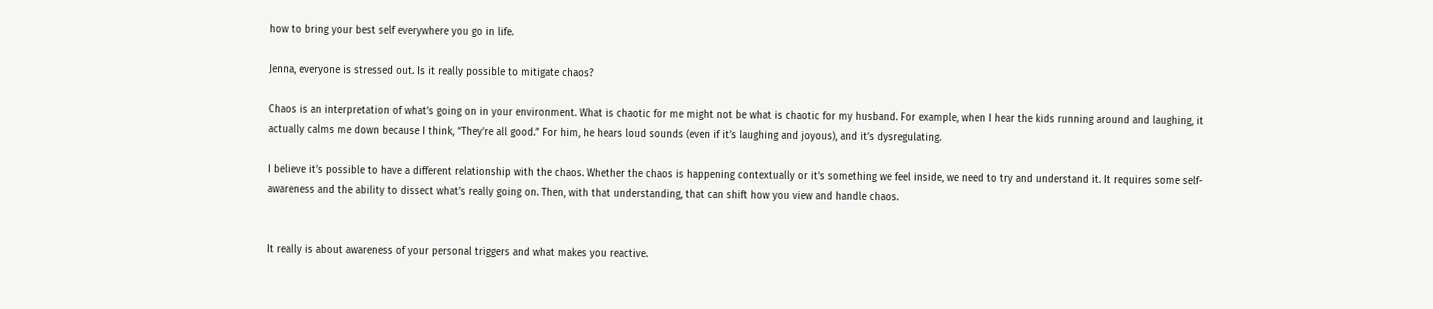how to bring your best self everywhere you go in life.

Jenna, everyone is stressed out. Is it really possible to mitigate chaos?

Chaos is an interpretation of what’s going on in your environment. What is chaotic for me might not be what is chaotic for my husband. For example, when I hear the kids running around and laughing, it actually calms me down because I think, “They’re all good.” For him, he hears loud sounds (even if it’s laughing and joyous), and it’s dysregulating.

I believe it’s possible to have a different relationship with the chaos. Whether the chaos is happening contextually or it’s something we feel inside, we need to try and understand it. It requires some self-awareness and the ability to dissect what’s really going on. Then, with that understanding, that can shift how you view and handle chaos.


It really is about awareness of your personal triggers and what makes you reactive.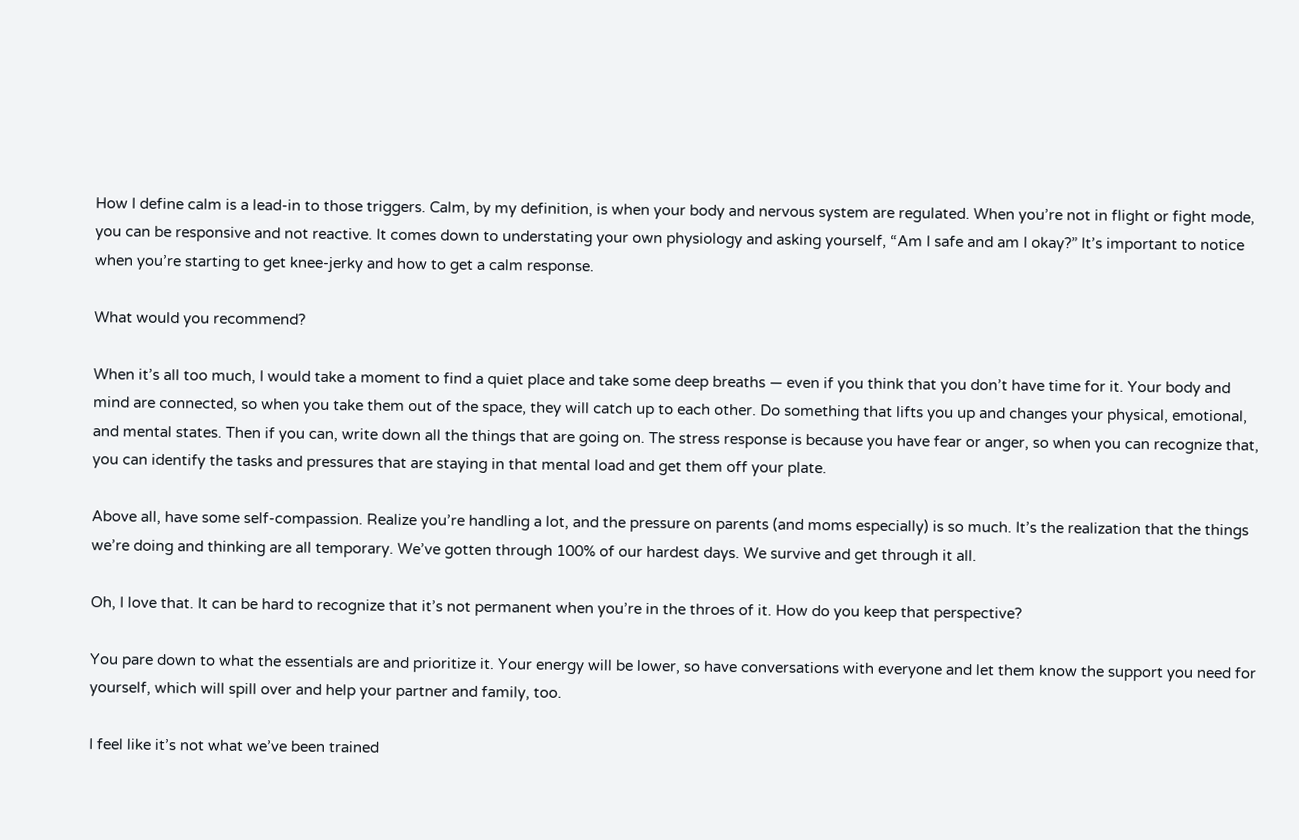How I define calm is a lead-in to those triggers. Calm, by my definition, is when your body and nervous system are regulated. When you’re not in flight or fight mode, you can be responsive and not reactive. It comes down to understating your own physiology and asking yourself, “Am I safe and am I okay?” It’s important to notice when you’re starting to get knee-jerky and how to get a calm response.

What would you recommend?

When it’s all too much, I would take a moment to find a quiet place and take some deep breaths — even if you think that you don’t have time for it. Your body and mind are connected, so when you take them out of the space, they will catch up to each other. Do something that lifts you up and changes your physical, emotional, and mental states. Then if you can, write down all the things that are going on. The stress response is because you have fear or anger, so when you can recognize that, you can identify the tasks and pressures that are staying in that mental load and get them off your plate.

Above all, have some self-compassion. Realize you’re handling a lot, and the pressure on parents (and moms especially) is so much. It’s the realization that the things we’re doing and thinking are all temporary. We’ve gotten through 100% of our hardest days. We survive and get through it all.

Oh, I love that. It can be hard to recognize that it’s not permanent when you’re in the throes of it. How do you keep that perspective?

You pare down to what the essentials are and prioritize it. Your energy will be lower, so have conversations with everyone and let them know the support you need for yourself, which will spill over and help your partner and family, too.

I feel like it’s not what we’ve been trained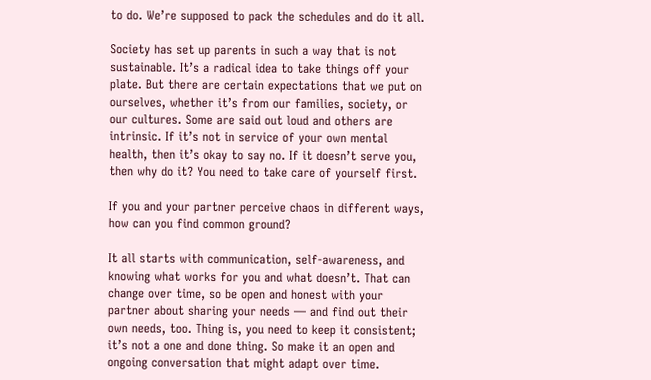to do. We’re supposed to pack the schedules and do it all.

Society has set up parents in such a way that is not sustainable. It’s a radical idea to take things off your plate. But there are certain expectations that we put on ourselves, whether it’s from our families, society, or our cultures. Some are said out loud and others are intrinsic. If it’s not in service of your own mental health, then it’s okay to say no. If it doesn’t serve you, then why do it? You need to take care of yourself first.

If you and your partner perceive chaos in different ways, how can you find common ground?

It all starts with communication, self-awareness, and knowing what works for you and what doesn’t. That can change over time, so be open and honest with your partner about sharing your needs — and find out their own needs, too. Thing is, you need to keep it consistent; it’s not a one and done thing. So make it an open and ongoing conversation that might adapt over time.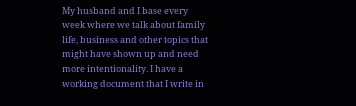My husband and I base every week where we talk about family life, business and other topics that might have shown up and need more intentionality. I have a working document that I write in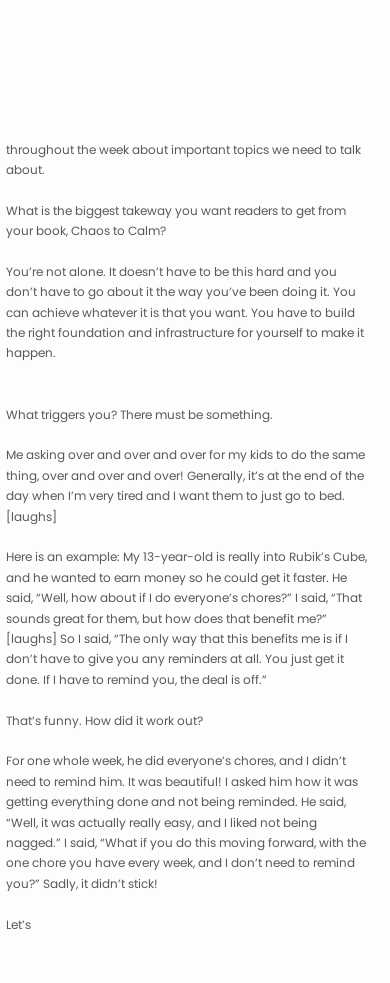throughout the week about important topics we need to talk about.

What is the biggest takeway you want readers to get from your book, Chaos to Calm?

You’re not alone. It doesn’t have to be this hard and you don’t have to go about it the way you’ve been doing it. You can achieve whatever it is that you want. You have to build the right foundation and infrastructure for yourself to make it happen.


What triggers you? There must be something.

Me asking over and over and over for my kids to do the same thing, over and over and over! Generally, it’s at the end of the day when I’m very tired and I want them to just go to bed. [laughs]

Here is an example: My 13-year-old is really into Rubik’s Cube, and he wanted to earn money so he could get it faster. He said, “Well, how about if I do everyone’s chores?” I said, “That sounds great for them, but how does that benefit me?” [laughs] So I said, “The only way that this benefits me is if I don’t have to give you any reminders at all. You just get it done. If I have to remind you, the deal is off.”

That’s funny. How did it work out?

For one whole week, he did everyone’s chores, and I didn’t need to remind him. It was beautiful! I asked him how it was getting everything done and not being reminded. He said, “Well, it was actually really easy, and I liked not being nagged.” I said, “What if you do this moving forward, with the one chore you have every week, and I don’t need to remind you?” Sadly, it didn’t stick!

Let’s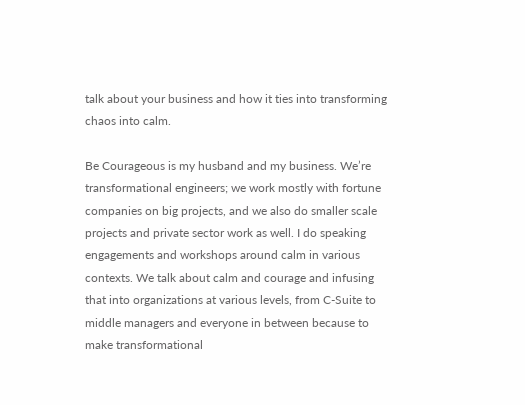talk about your business and how it ties into transforming chaos into calm.

Be Courageous is my husband and my business. We’re transformational engineers; we work mostly with fortune companies on big projects, and we also do smaller scale projects and private sector work as well. I do speaking engagements and workshops around calm in various contexts. We talk about calm and courage and infusing that into organizations at various levels, from C-Suite to middle managers and everyone in between because to make transformational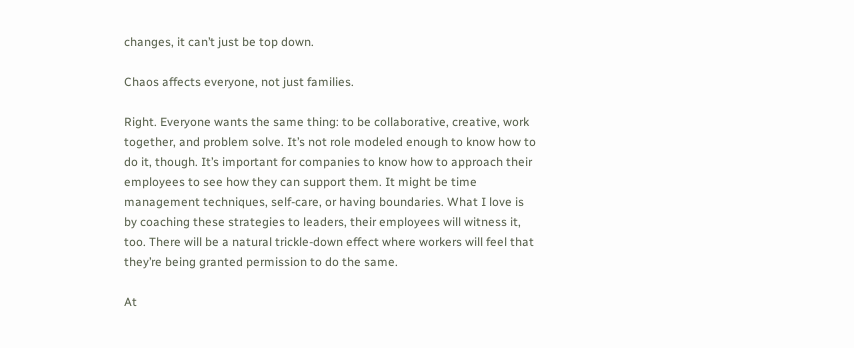changes, it can’t just be top down.

Chaos affects everyone, not just families.

Right. Everyone wants the same thing: to be collaborative, creative, work together, and problem solve. It’s not role modeled enough to know how to do it, though. It’s important for companies to know how to approach their employees to see how they can support them. It might be time management techniques, self-care, or having boundaries. What I love is by coaching these strategies to leaders, their employees will witness it, too. There will be a natural trickle-down effect where workers will feel that they’re being granted permission to do the same.

At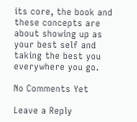its core, the book and these concepts are about showing up as your best self and taking the best you everywhere you go.

No Comments Yet

Leave a Reply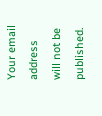Your email address will not be published.